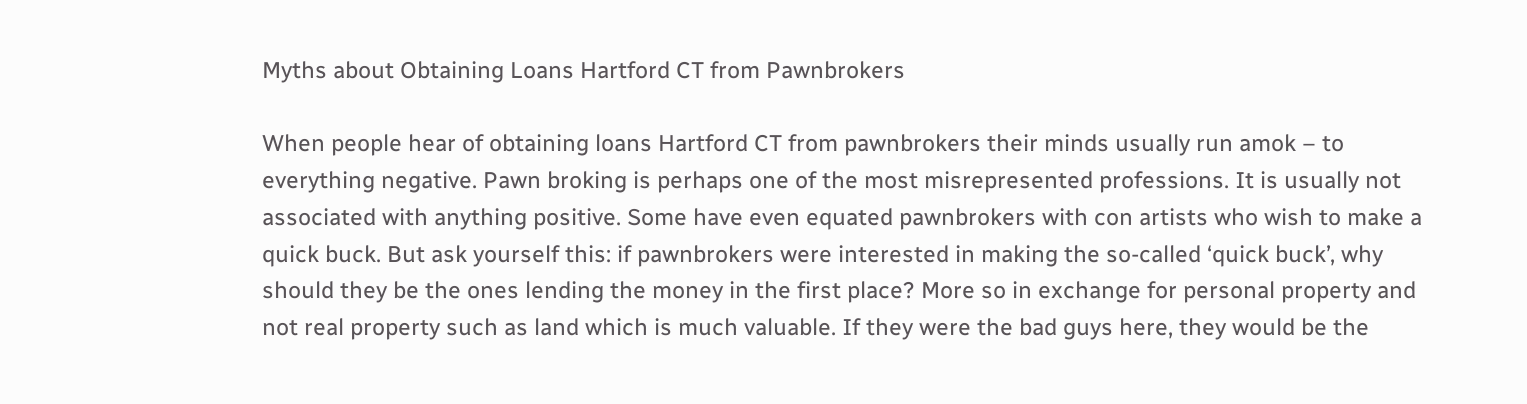Myths about Obtaining Loans Hartford CT from Pawnbrokers

When people hear of obtaining loans Hartford CT from pawnbrokers their minds usually run amok – to everything negative. Pawn broking is perhaps one of the most misrepresented professions. It is usually not associated with anything positive. Some have even equated pawnbrokers with con artists who wish to make a quick buck. But ask yourself this: if pawnbrokers were interested in making the so-called ‘quick buck’, why should they be the ones lending the money in the first place? More so in exchange for personal property and not real property such as land which is much valuable. If they were the bad guys here, they would be the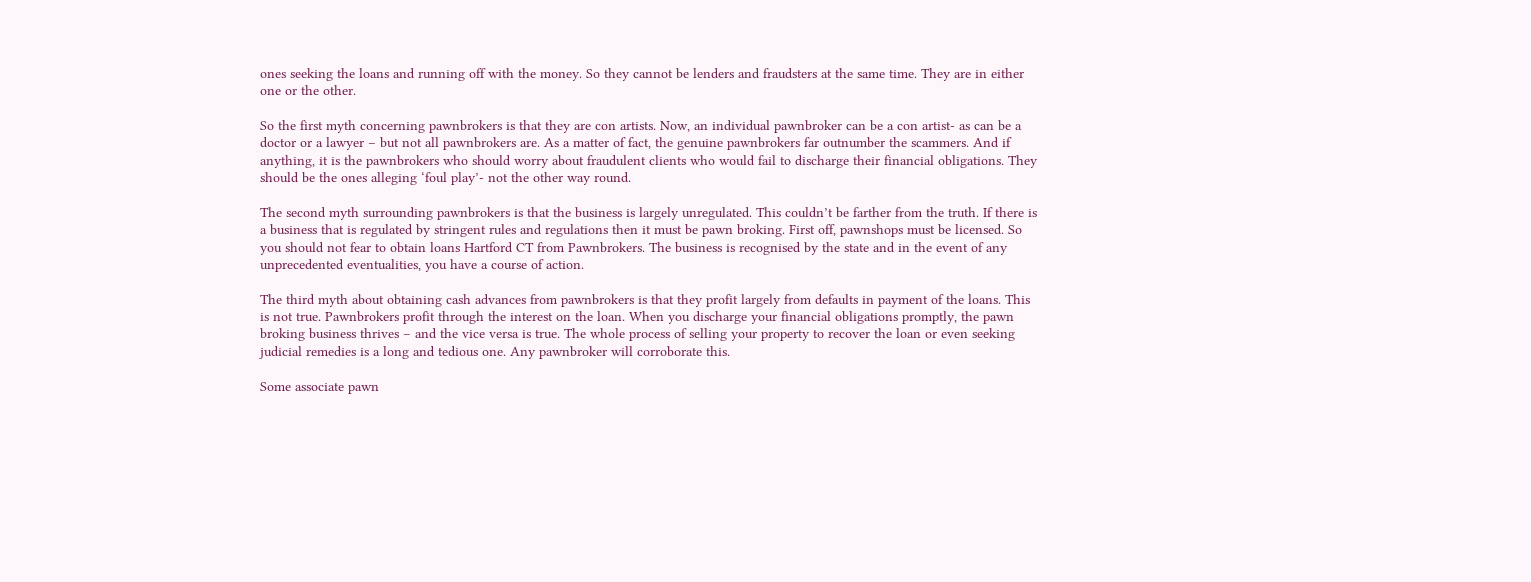ones seeking the loans and running off with the money. So they cannot be lenders and fraudsters at the same time. They are in either one or the other.

So the first myth concerning pawnbrokers is that they are con artists. Now, an individual pawnbroker can be a con artist- as can be a doctor or a lawyer – but not all pawnbrokers are. As a matter of fact, the genuine pawnbrokers far outnumber the scammers. And if anything, it is the pawnbrokers who should worry about fraudulent clients who would fail to discharge their financial obligations. They should be the ones alleging ‘foul play’- not the other way round.

The second myth surrounding pawnbrokers is that the business is largely unregulated. This couldn’t be farther from the truth. If there is a business that is regulated by stringent rules and regulations then it must be pawn broking. First off, pawnshops must be licensed. So you should not fear to obtain loans Hartford CT from Pawnbrokers. The business is recognised by the state and in the event of any unprecedented eventualities, you have a course of action.

The third myth about obtaining cash advances from pawnbrokers is that they profit largely from defaults in payment of the loans. This is not true. Pawnbrokers profit through the interest on the loan. When you discharge your financial obligations promptly, the pawn broking business thrives – and the vice versa is true. The whole process of selling your property to recover the loan or even seeking judicial remedies is a long and tedious one. Any pawnbroker will corroborate this.

Some associate pawn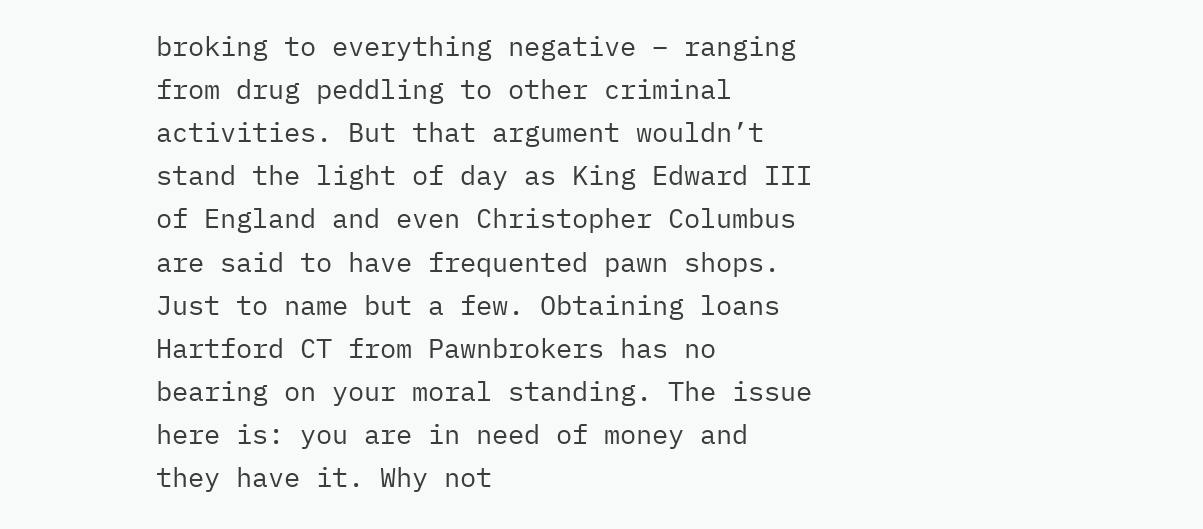broking to everything negative – ranging from drug peddling to other criminal activities. But that argument wouldn’t stand the light of day as King Edward III of England and even Christopher Columbus are said to have frequented pawn shops. Just to name but a few. Obtaining loans Hartford CT from Pawnbrokers has no bearing on your moral standing. The issue here is: you are in need of money and they have it. Why not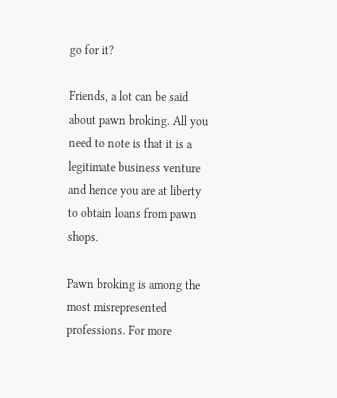go for it?

Friends, a lot can be said about pawn broking. All you need to note is that it is a legitimate business venture and hence you are at liberty to obtain loans from pawn shops.

Pawn broking is among the most misrepresented professions. For more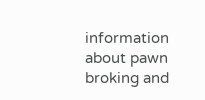information about pawn broking and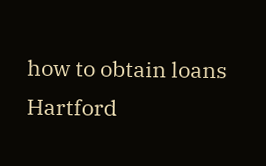how to obtain loans Hartford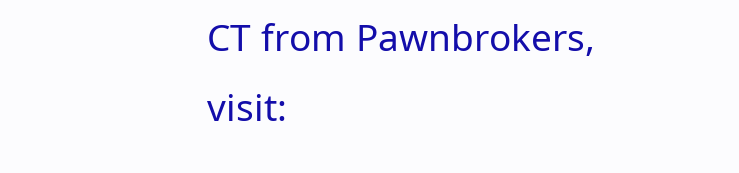CT from Pawnbrokers, visit: